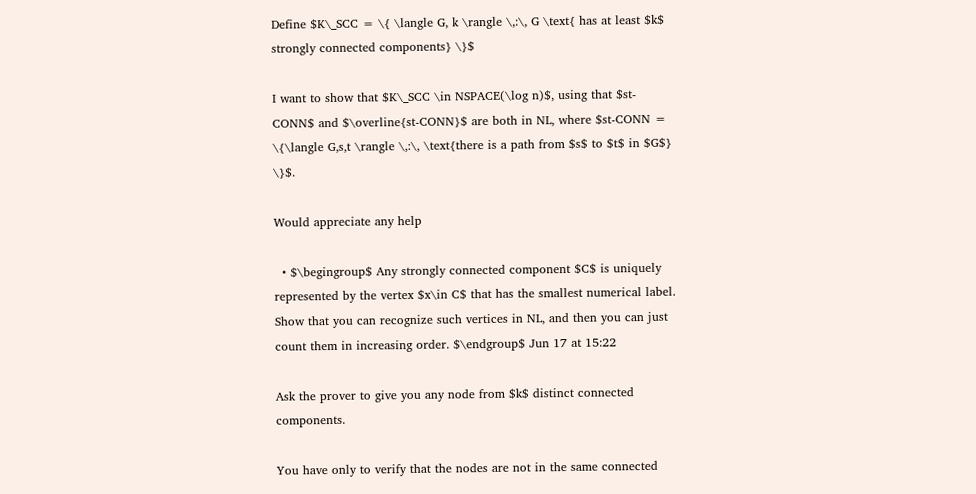Define $K\_SCC = \{ \langle G, k \rangle \,:\, G \text{ has at least $k$ strongly connected components} \}$

I want to show that $K\_SCC \in NSPACE(\log n)$, using that $st-CONN$ and $\overline{st-CONN}$ are both in NL, where $st-CONN = \{\langle G,s,t \rangle \,:\, \text{there is a path from $s$ to $t$ in $G$} \}$.

Would appreciate any help

  • $\begingroup$ Any strongly connected component $C$ is uniquely represented by the vertex $x\in C$ that has the smallest numerical label. Show that you can recognize such vertices in NL, and then you can just count them in increasing order. $\endgroup$ Jun 17 at 15:22

Ask the prover to give you any node from $k$ distinct connected components.

You have only to verify that the nodes are not in the same connected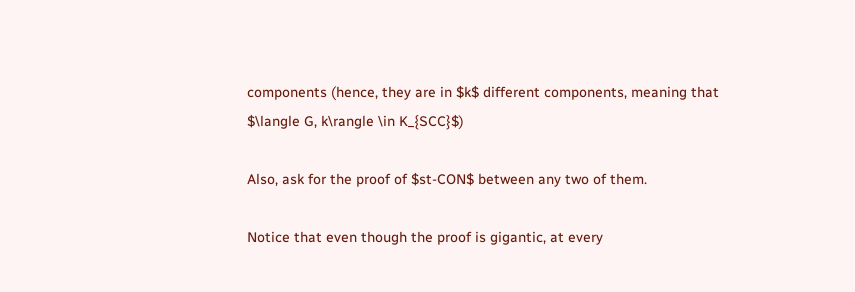components (hence, they are in $k$ different components, meaning that $\langle G, k\rangle \in K_{SCC}$)

Also, ask for the proof of $st-CON$ between any two of them.

Notice that even though the proof is gigantic, at every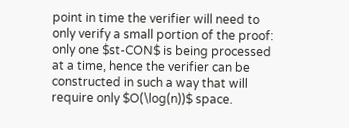point in time the verifier will need to only verify a small portion of the proof: only one $st-CON$ is being processed at a time, hence the verifier can be constructed in such a way that will require only $O(\log(n))$ space.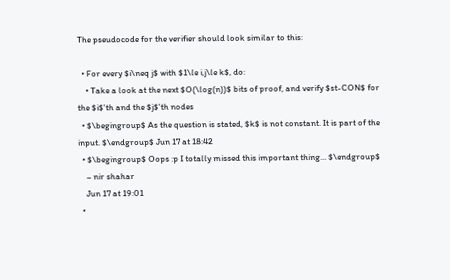The pseudocode for the verifier should look similar to this:

  • For every $i\neq j$ with $1\le i,j\le k$, do:
    • Take a look at the next $O(\log(n))$ bits of proof, and verify $st-CON$ for the $i$'th and the $j$'th nodes
  • $\begingroup$ As the question is stated, $k$ is not constant. It is part of the input. $\endgroup$ Jun 17 at 18:42
  • $\begingroup$ Oops :p I totally missed this important thing... $\endgroup$
    – nir shahar
    Jun 17 at 19:01
  •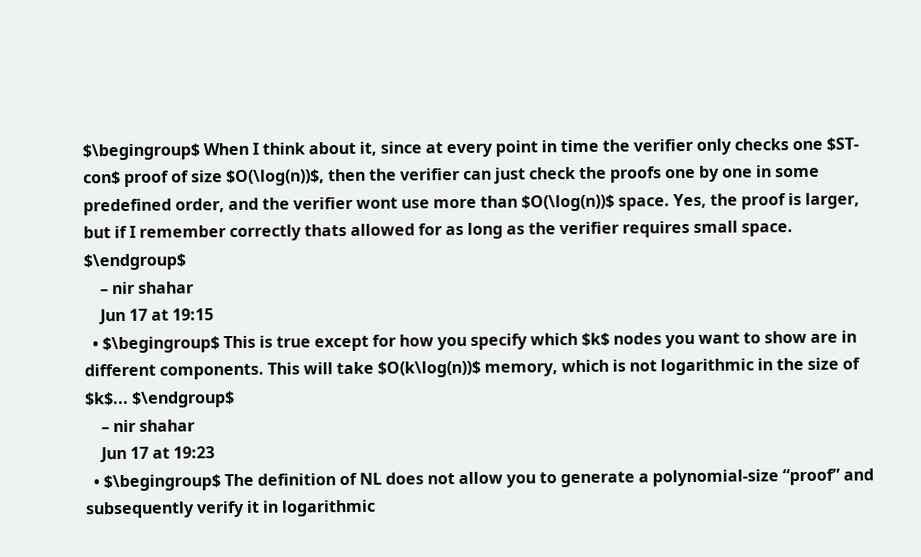$\begingroup$ When I think about it, since at every point in time the verifier only checks one $ST-con$ proof of size $O(\log(n))$, then the verifier can just check the proofs one by one in some predefined order, and the verifier wont use more than $O(\log(n))$ space. Yes, the proof is larger, but if I remember correctly thats allowed for as long as the verifier requires small space. $\endgroup$
    – nir shahar
    Jun 17 at 19:15
  • $\begingroup$ This is true except for how you specify which $k$ nodes you want to show are in different components. This will take $O(k\log(n))$ memory, which is not logarithmic in the size of $k$... $\endgroup$
    – nir shahar
    Jun 17 at 19:23
  • $\begingroup$ The definition of NL does not allow you to generate a polynomial-size “proof” and subsequently verify it in logarithmic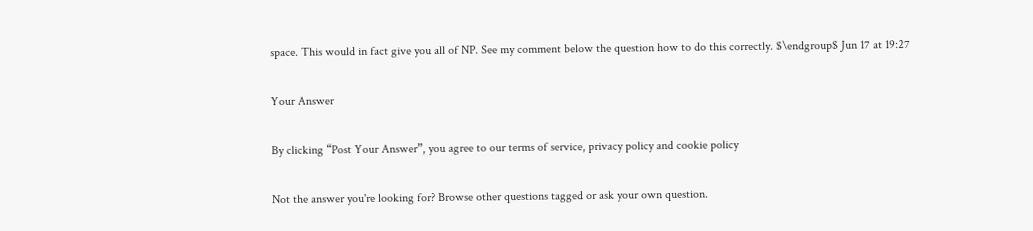space. This would in fact give you all of NP. See my comment below the question how to do this correctly. $\endgroup$ Jun 17 at 19:27

Your Answer

By clicking “Post Your Answer”, you agree to our terms of service, privacy policy and cookie policy

Not the answer you're looking for? Browse other questions tagged or ask your own question.